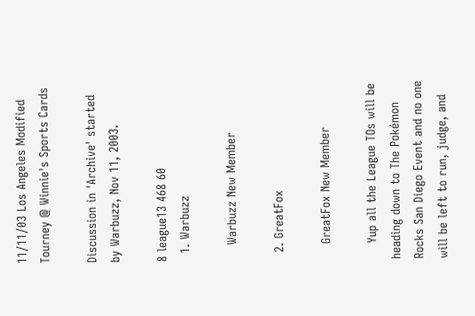11/11/03 Los Angeles Modified Tourney @ Winnie's Sports Cards

Discussion in 'Archive' started by Warbuzz, Nov 11, 2003.

8 league13 468 60
  1. Warbuzz

    Warbuzz New Member

  2. GreatFox

    GreatFox New Member

    Yup all the League TOs will be heading down to The Pokémon Rocks San Diego Event and no one will be left to run, judge, and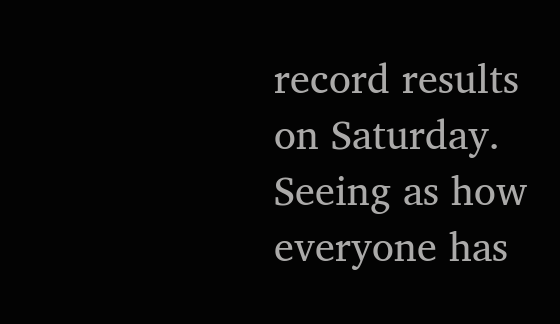record results on Saturday. Seeing as how everyone has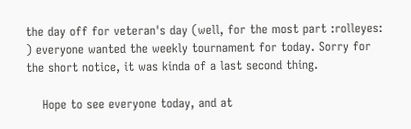the day off for veteran's day (well, for the most part :rolleyes: ) everyone wanted the weekly tournament for today. Sorry for the short notice, it was kinda of a last second thing.

    Hope to see everyone today, and at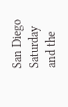San Diego Saturday and the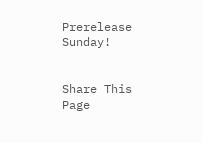Prerelease Sunday!


Share This Page